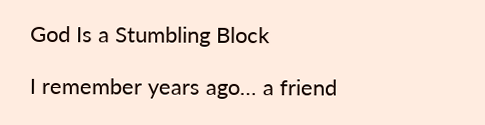God Is a Stumbling Block

I remember years ago… a friend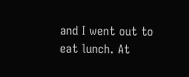and I went out to eat lunch. At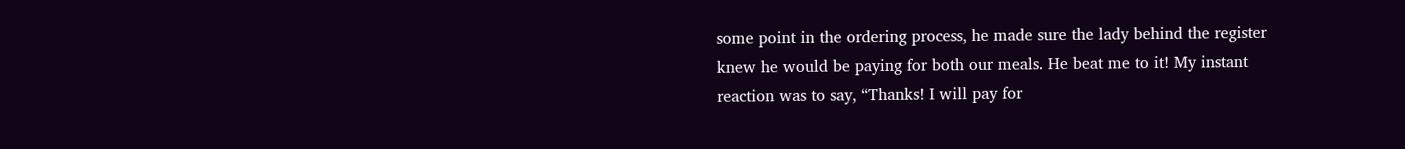some point in the ordering process, he made sure the lady behind the register knew he would be paying for both our meals. He beat me to it! My instant reaction was to say, “Thanks! I will pay for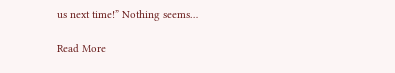us next time!” Nothing seems…

Read More